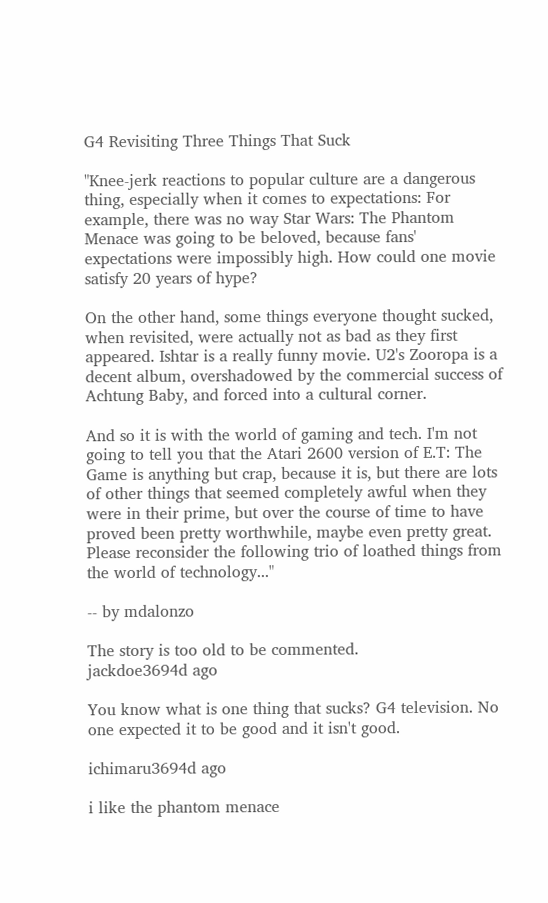G4 Revisiting Three Things That Suck

"Knee-jerk reactions to popular culture are a dangerous thing, especially when it comes to expectations: For example, there was no way Star Wars: The Phantom Menace was going to be beloved, because fans' expectations were impossibly high. How could one movie satisfy 20 years of hype?

On the other hand, some things everyone thought sucked, when revisited, were actually not as bad as they first appeared. Ishtar is a really funny movie. U2's Zooropa is a decent album, overshadowed by the commercial success of Achtung Baby, and forced into a cultural corner.

And so it is with the world of gaming and tech. I'm not going to tell you that the Atari 2600 version of E.T: The Game is anything but crap, because it is, but there are lots of other things that seemed completely awful when they were in their prime, but over the course of time to have proved been pretty worthwhile, maybe even pretty great. Please reconsider the following trio of loathed things from the world of technology..."

-- by mdalonzo

The story is too old to be commented.
jackdoe3694d ago

You know what is one thing that sucks? G4 television. No one expected it to be good and it isn't good.

ichimaru3694d ago

i like the phantom menace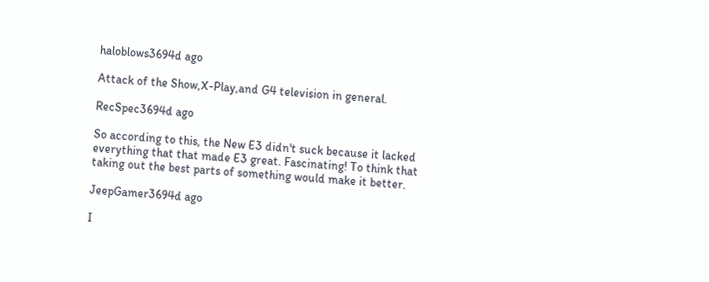haloblows3694d ago

Attack of the Show,X-Play,and G4 television in general.

RecSpec3694d ago

So according to this, the New E3 didn't suck because it lacked everything that that made E3 great. Fascinating! To think that taking out the best parts of something would make it better.

JeepGamer3694d ago

I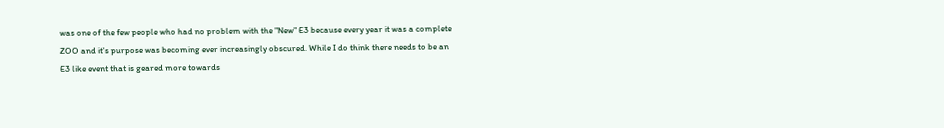was one of the few people who had no problem with the "New" E3 because every year it was a complete ZOO and it's purpose was becoming ever increasingly obscured. While I do think there needs to be an E3 like event that is geared more towards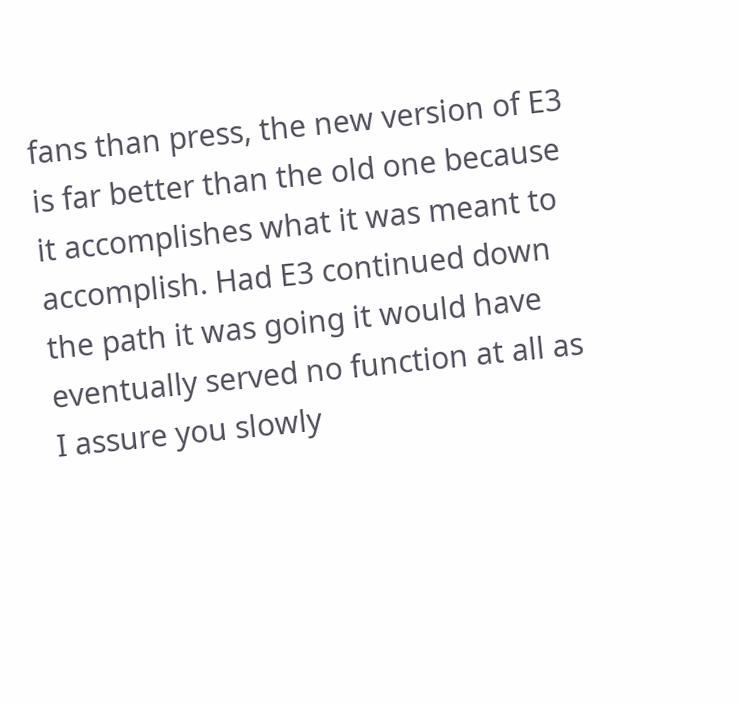fans than press, the new version of E3 is far better than the old one because it accomplishes what it was meant to accomplish. Had E3 continued down the path it was going it would have eventually served no function at all as I assure you slowly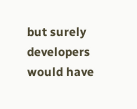but surely developers would have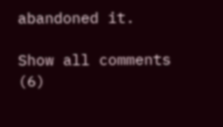abandoned it.

Show all comments (6)